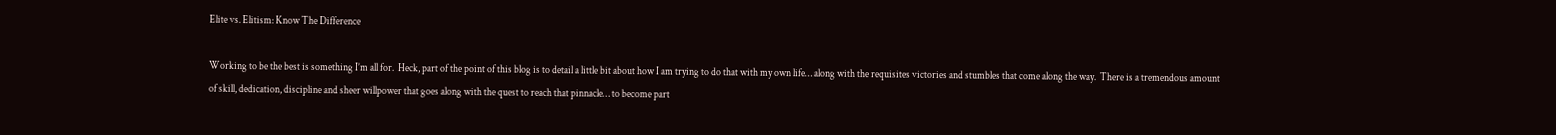Elite vs. Elitism: Know The Difference

Working to be the best is something I’m all for.  Heck, part of the point of this blog is to detail a little bit about how I am trying to do that with my own life… along with the requisites victories and stumbles that come along the way.  There is a tremendous amount of skill, dedication, discipline and sheer willpower that goes along with the quest to reach that pinnacle… to become part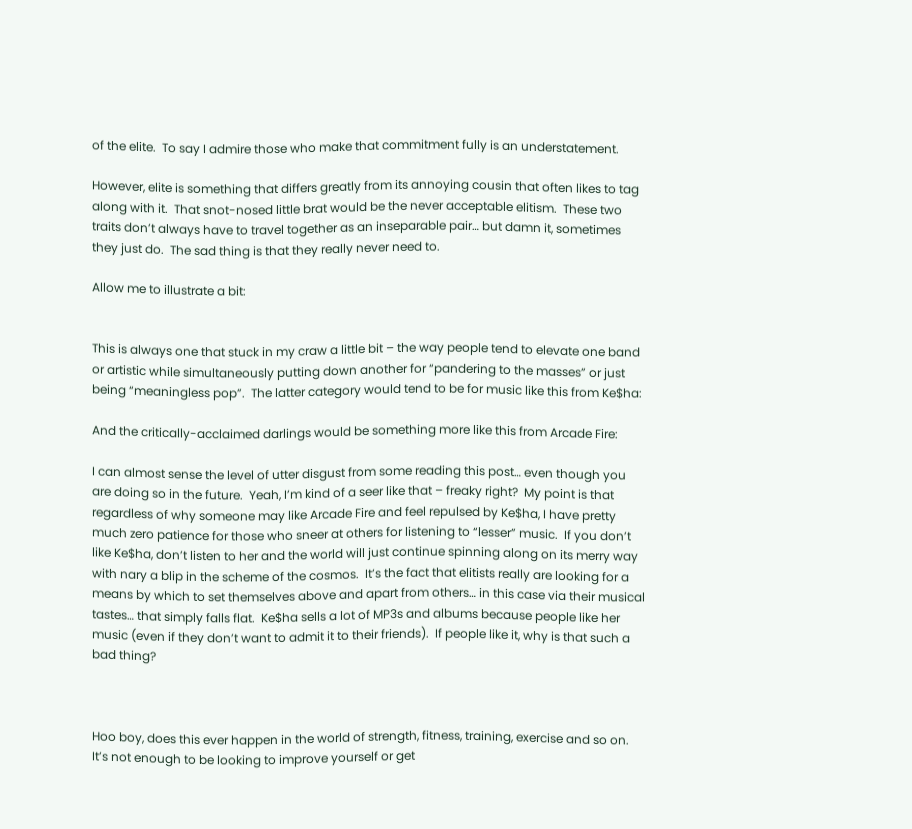of the elite.  To say I admire those who make that commitment fully is an understatement.

However, elite is something that differs greatly from its annoying cousin that often likes to tag along with it.  That snot-nosed little brat would be the never acceptable elitism.  These two traits don’t always have to travel together as an inseparable pair… but damn it, sometimes they just do.  The sad thing is that they really never need to.

Allow me to illustrate a bit:


This is always one that stuck in my craw a little bit – the way people tend to elevate one band or artistic while simultaneously putting down another for “pandering to the masses” or just being “meaningless pop”.  The latter category would tend to be for music like this from Ke$ha:

And the critically-acclaimed darlings would be something more like this from Arcade Fire:

I can almost sense the level of utter disgust from some reading this post… even though you are doing so in the future.  Yeah, I’m kind of a seer like that – freaky right?  My point is that regardless of why someone may like Arcade Fire and feel repulsed by Ke$ha, I have pretty much zero patience for those who sneer at others for listening to “lesser” music.  If you don’t like Ke$ha, don’t listen to her and the world will just continue spinning along on its merry way with nary a blip in the scheme of the cosmos.  It’s the fact that elitists really are looking for a means by which to set themselves above and apart from others… in this case via their musical tastes… that simply falls flat.  Ke$ha sells a lot of MP3s and albums because people like her music (even if they don’t want to admit it to their friends).  If people like it, why is that such a bad thing?



Hoo boy, does this ever happen in the world of strength, fitness, training, exercise and so on.  It’s not enough to be looking to improve yourself or get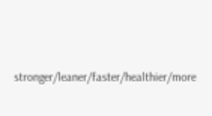stronger/leaner/faster/healthier/more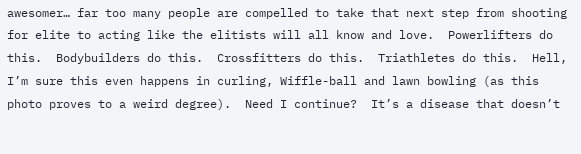awesomer… far too many people are compelled to take that next step from shooting for elite to acting like the elitists will all know and love.  Powerlifters do this.  Bodybuilders do this.  Crossfitters do this.  Triathletes do this.  Hell, I’m sure this even happens in curling, Wiffle-ball and lawn bowling (as this photo proves to a weird degree).  Need I continue?  It’s a disease that doesn’t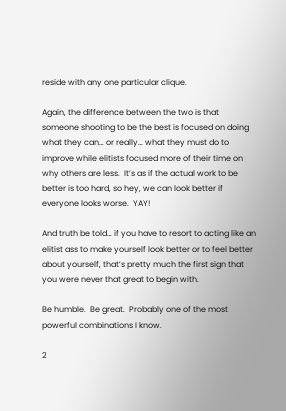reside with any one particular clique.

Again, the difference between the two is that someone shooting to be the best is focused on doing what they can… or really… what they must do to improve while elitists focused more of their time on why others are less.  It’s as if the actual work to be better is too hard, so hey, we can look better if everyone looks worse.  YAY!

And truth be told… if you have to resort to acting like an elitist ass to make yourself look better or to feel better about yourself, that’s pretty much the first sign that you were never that great to begin with.

Be humble.  Be great.  Probably one of the most powerful combinations I know.

2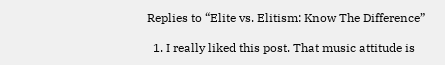Replies to “Elite vs. Elitism: Know The Difference”

  1. I really liked this post. That music attitude is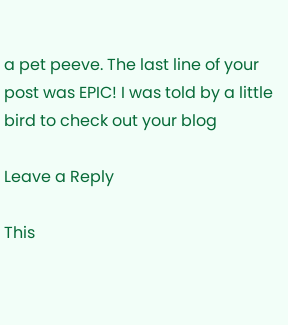a pet peeve. The last line of your post was EPIC! I was told by a little bird to check out your blog

Leave a Reply

This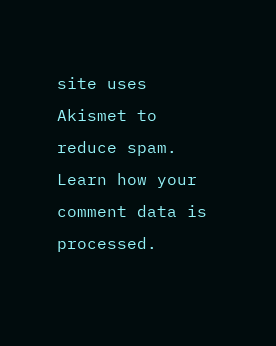site uses Akismet to reduce spam. Learn how your comment data is processed.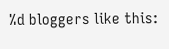%d bloggers like this: